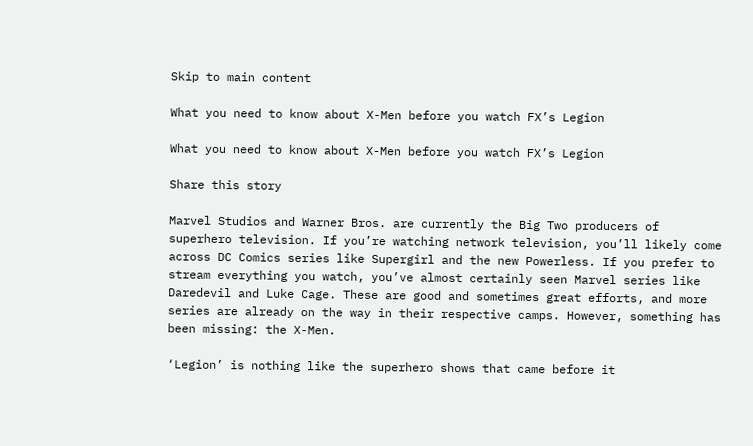Skip to main content

What you need to know about X-Men before you watch FX’s Legion

What you need to know about X-Men before you watch FX’s Legion

Share this story

Marvel Studios and Warner Bros. are currently the Big Two producers of superhero television. If you’re watching network television, you’ll likely come across DC Comics series like Supergirl and the new Powerless. If you prefer to stream everything you watch, you’ve almost certainly seen Marvel series like Daredevil and Luke Cage. These are good and sometimes great efforts, and more series are already on the way in their respective camps. However, something has been missing: the X-Men.

‘Legion’ is nothing like the superhero shows that came before it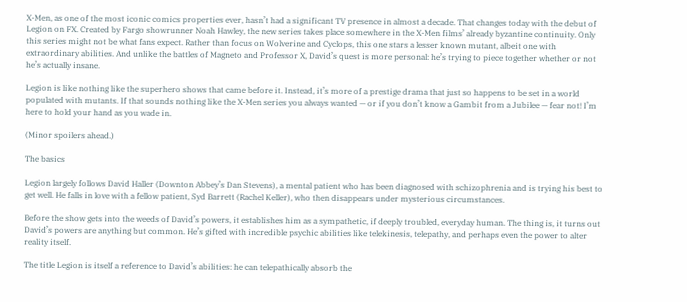X-Men, as one of the most iconic comics properties ever, hasn’t had a significant TV presence in almost a decade. That changes today with the debut of Legion on FX. Created by Fargo showrunner Noah Hawley, the new series takes place somewhere in the X-Men films’ already byzantine continuity. Only this series might not be what fans expect. Rather than focus on Wolverine and Cyclops, this one stars a lesser known mutant, albeit one with extraordinary abilities. And unlike the battles of Magneto and Professor X, David’s quest is more personal: he’s trying to piece together whether or not he’s actually insane.

Legion is like nothing like the superhero shows that came before it. Instead, it’s more of a prestige drama that just so happens to be set in a world populated with mutants. If that sounds nothing like the X-Men series you always wanted — or if you don’t know a Gambit from a Jubilee — fear not! I’m here to hold your hand as you wade in.

(Minor spoilers ahead.)

The basics

Legion largely follows David Haller (Downton Abbey’s Dan Stevens), a mental patient who has been diagnosed with schizophrenia and is trying his best to get well. He falls in love with a fellow patient, Syd Barrett (Rachel Keller), who then disappears under mysterious circumstances.

Before the show gets into the weeds of David’s powers, it establishes him as a sympathetic, if deeply troubled, everyday human. The thing is, it turns out David’s powers are anything but common. He’s gifted with incredible psychic abilities like telekinesis, telepathy, and perhaps even the power to alter reality itself.

The title Legion is itself a reference to David’s abilities: he can telepathically absorb the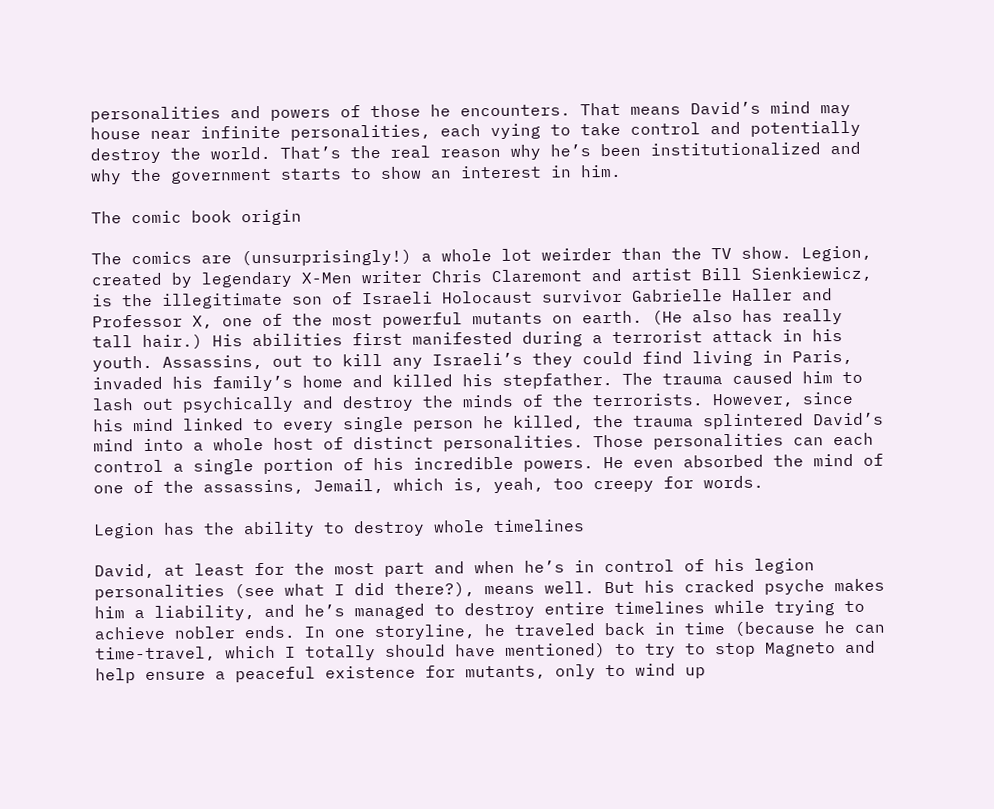personalities and powers of those he encounters. That means David’s mind may house near infinite personalities, each vying to take control and potentially destroy the world. That’s the real reason why he’s been institutionalized and why the government starts to show an interest in him.

The comic book origin

The comics are (unsurprisingly!) a whole lot weirder than the TV show. Legion, created by legendary X-Men writer Chris Claremont and artist Bill Sienkiewicz, is the illegitimate son of Israeli Holocaust survivor Gabrielle Haller and Professor X, one of the most powerful mutants on earth. (He also has really tall hair.) His abilities first manifested during a terrorist attack in his youth. Assassins, out to kill any Israeli’s they could find living in Paris, invaded his family’s home and killed his stepfather. The trauma caused him to lash out psychically and destroy the minds of the terrorists. However, since his mind linked to every single person he killed, the trauma splintered David’s mind into a whole host of distinct personalities. Those personalities can each control a single portion of his incredible powers. He even absorbed the mind of one of the assassins, Jemail, which is, yeah, too creepy for words.

Legion has the ability to destroy whole timelines

David, at least for the most part and when he’s in control of his legion personalities (see what I did there?), means well. But his cracked psyche makes him a liability, and he’s managed to destroy entire timelines while trying to achieve nobler ends. In one storyline, he traveled back in time (because he can time-travel, which I totally should have mentioned) to try to stop Magneto and help ensure a peaceful existence for mutants, only to wind up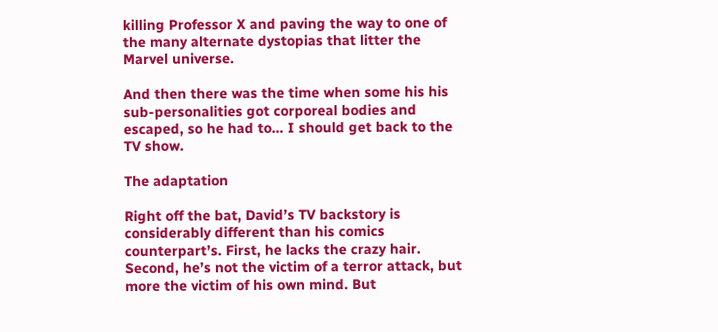killing Professor X and paving the way to one of the many alternate dystopias that litter the Marvel universe.

And then there was the time when some his his sub-personalities got corporeal bodies and escaped, so he had to… I should get back to the TV show.

The adaptation

Right off the bat, David’s TV backstory is considerably different than his comics counterpart’s. First, he lacks the crazy hair. Second, he’s not the victim of a terror attack, but more the victim of his own mind. But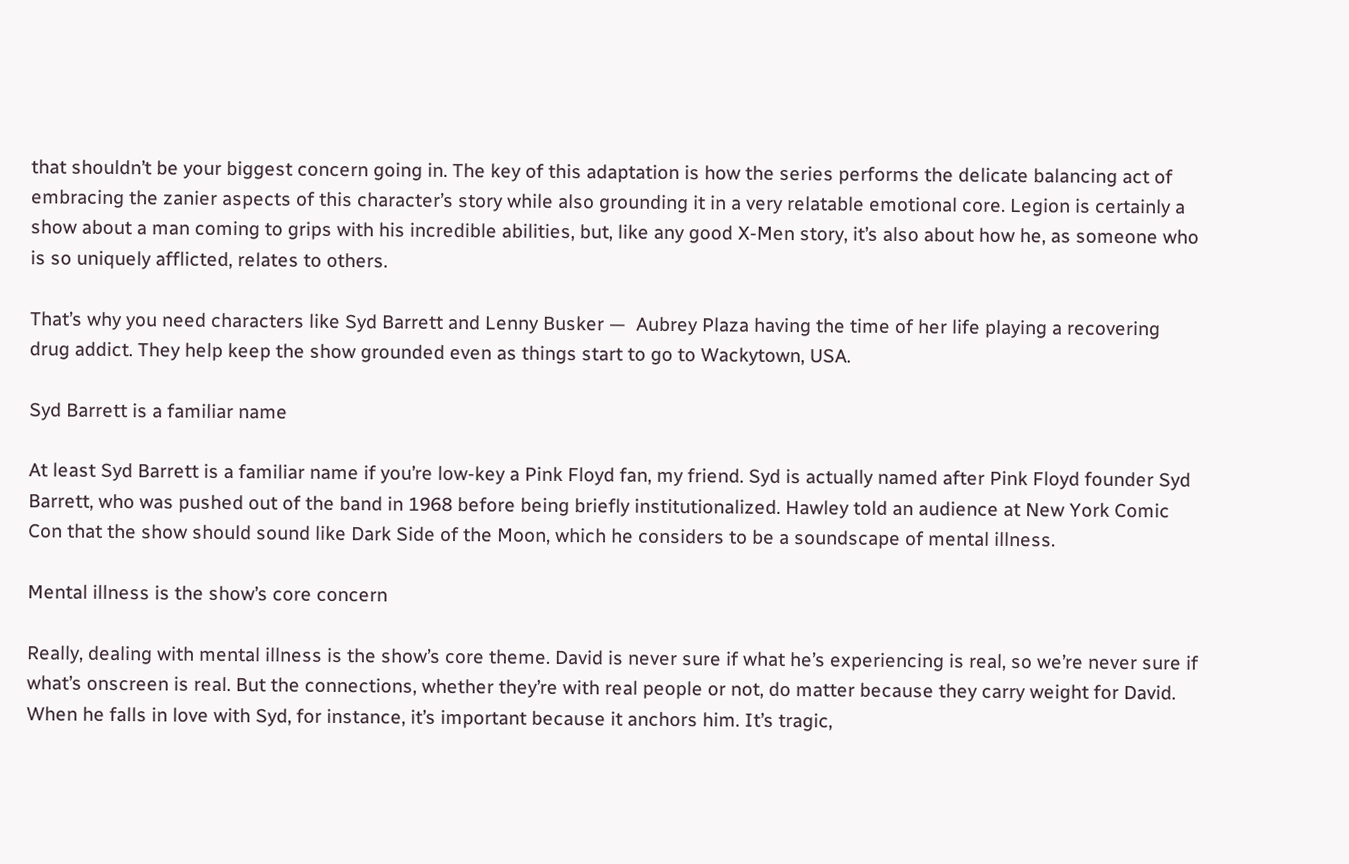that shouldn’t be your biggest concern going in. The key of this adaptation is how the series performs the delicate balancing act of embracing the zanier aspects of this character’s story while also grounding it in a very relatable emotional core. Legion is certainly a show about a man coming to grips with his incredible abilities, but, like any good X-Men story, it’s also about how he, as someone who is so uniquely afflicted, relates to others.

That’s why you need characters like Syd Barrett and Lenny Busker —  Aubrey Plaza having the time of her life playing a recovering drug addict. They help keep the show grounded even as things start to go to Wackytown, USA.

Syd Barrett is a familiar name

At least Syd Barrett is a familiar name if you’re low-key a Pink Floyd fan, my friend. Syd is actually named after Pink Floyd founder Syd Barrett, who was pushed out of the band in 1968 before being briefly institutionalized. Hawley told an audience at New York Comic Con that the show should sound like Dark Side of the Moon, which he considers to be a soundscape of mental illness.

Mental illness is the show’s core concern

Really, dealing with mental illness is the show’s core theme. David is never sure if what he’s experiencing is real, so we’re never sure if what’s onscreen is real. But the connections, whether they’re with real people or not, do matter because they carry weight for David. When he falls in love with Syd, for instance, it’s important because it anchors him. It’s tragic,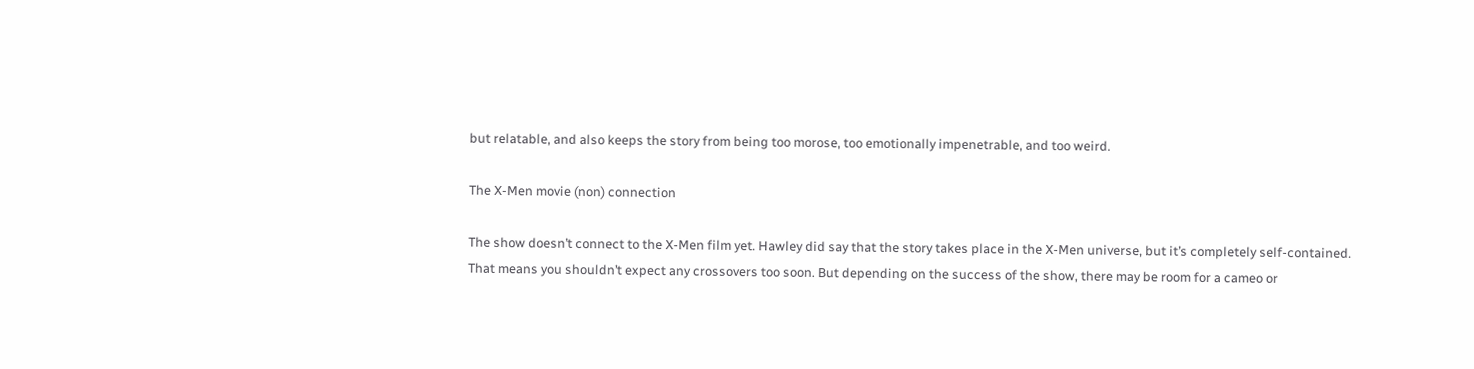but relatable, and also keeps the story from being too morose, too emotionally impenetrable, and too weird.

The X-Men movie (non) connection

The show doesn’t connect to the X-Men film yet. Hawley did say that the story takes place in the X-Men universe, but it’s completely self-contained. That means you shouldn’t expect any crossovers too soon. But depending on the success of the show, there may be room for a cameo or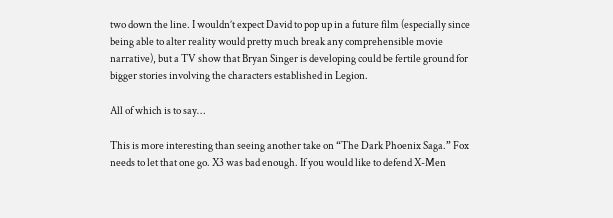two down the line. I wouldn’t expect David to pop up in a future film (especially since being able to alter reality would pretty much break any comprehensible movie narrative), but a TV show that Bryan Singer is developing could be fertile ground for bigger stories involving the characters established in Legion.

All of which is to say…

This is more interesting than seeing another take on “The Dark Phoenix Saga.” Fox needs to let that one go. X3 was bad enough. If you would like to defend X-Men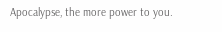Apocalypse, the more power to you.